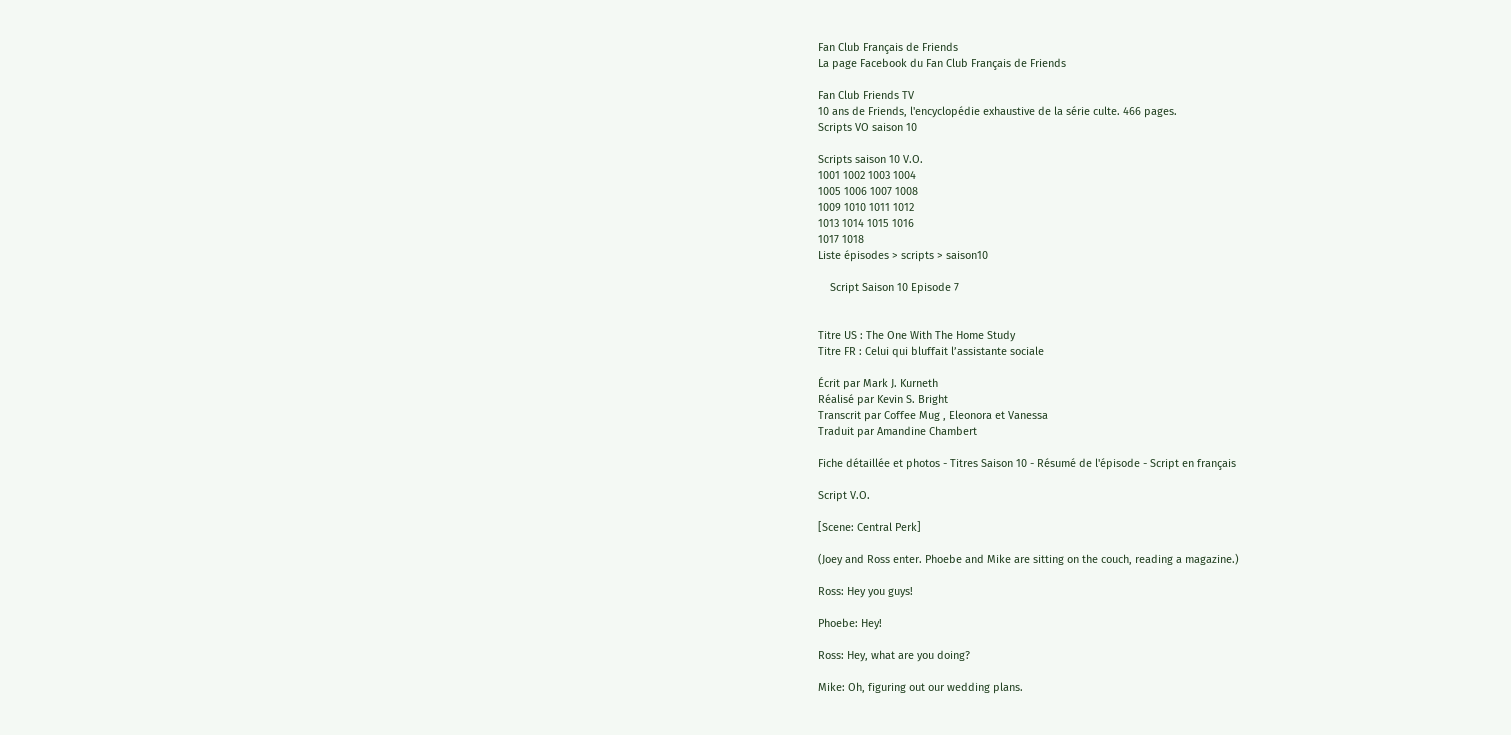Fan Club Français de Friends
La page Facebook du Fan Club Français de Friends

Fan Club Friends TV
10 ans de Friends, l'encyclopédie exhaustive de la série culte. 466 pages.
Scripts VO saison 10

Scripts saison 10 V.O.
1001 1002 1003 1004
1005 1006 1007 1008
1009 1010 1011 1012
1013 1014 1015 1016
1017 1018
Liste épisodes > scripts > saison10

    Script Saison 10 Episode 7


Titre US : The One With The Home Study
Titre FR : Celui qui bluffait l’assistante sociale

Écrit par Mark J. Kurneth
Réalisé par Kevin S. Bright
Transcrit par Coffee Mug , Eleonora et Vanessa
Traduit par Amandine Chambert

Fiche détaillée et photos - Titres Saison 10 - Résumé de l'épisode - Script en français

Script V.O.

[Scene: Central Perk]

(Joey and Ross enter. Phoebe and Mike are sitting on the couch, reading a magazine.)

Ross: Hey you guys!

Phoebe: Hey!

Ross: Hey, what are you doing?

Mike: Oh, figuring out our wedding plans.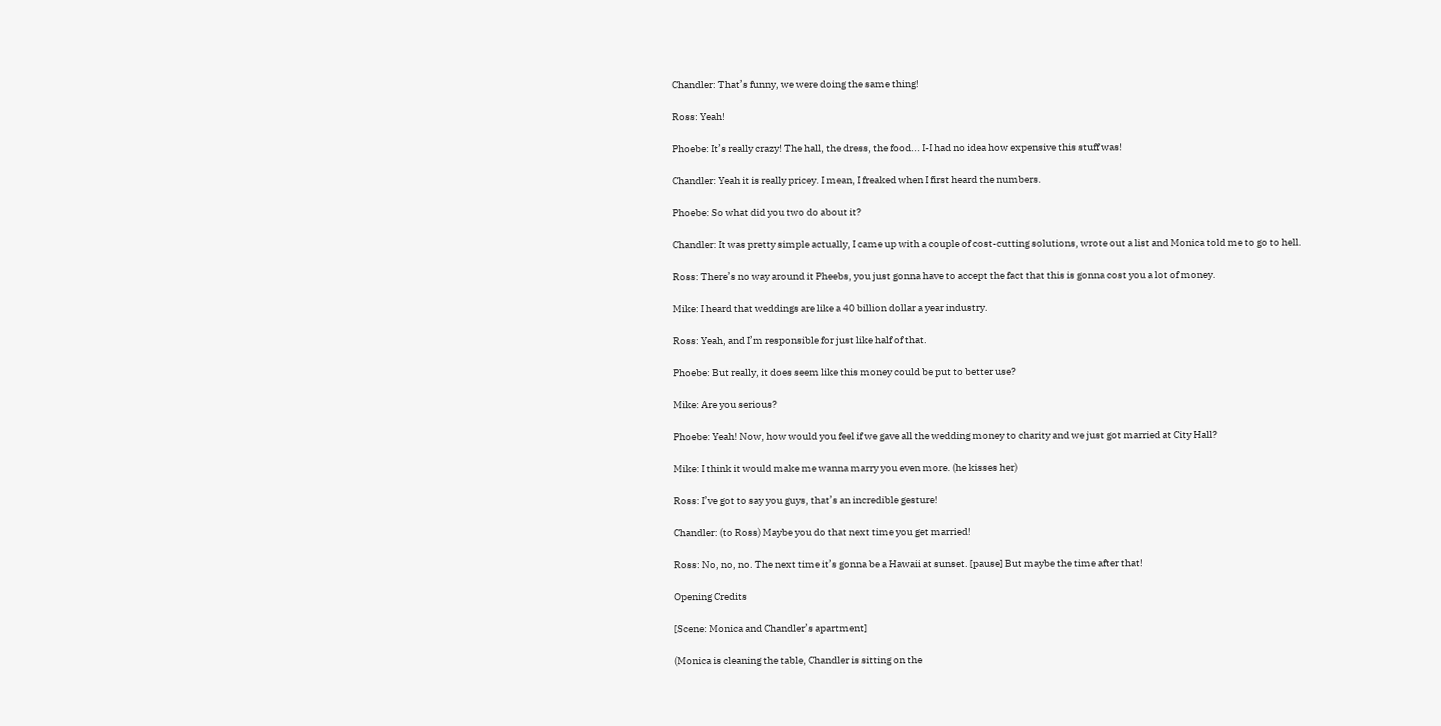Chandler: That’s funny, we were doing the same thing!

Ross: Yeah!

Phoebe: It’s really crazy! The hall, the dress, the food... I-I had no idea how expensive this stuff was!

Chandler: Yeah it is really pricey. I mean, I freaked when I first heard the numbers.

Phoebe: So what did you two do about it?

Chandler: It was pretty simple actually, I came up with a couple of cost-cutting solutions, wrote out a list and Monica told me to go to hell.

Ross: There’s no way around it Pheebs, you just gonna have to accept the fact that this is gonna cost you a lot of money.

Mike: I heard that weddings are like a 40 billion dollar a year industry.

Ross: Yeah, and I’m responsible for just like half of that.

Phoebe: But really, it does seem like this money could be put to better use?

Mike: Are you serious?

Phoebe: Yeah! Now, how would you feel if we gave all the wedding money to charity and we just got married at City Hall?

Mike: I think it would make me wanna marry you even more. (he kisses her)

Ross: I’ve got to say you guys, that’s an incredible gesture!

Chandler: (to Ross) Maybe you do that next time you get married!

Ross: No, no, no. The next time it’s gonna be a Hawaii at sunset. [pause] But maybe the time after that!

Opening Credits

[Scene: Monica and Chandler’s apartment]

(Monica is cleaning the table, Chandler is sitting on the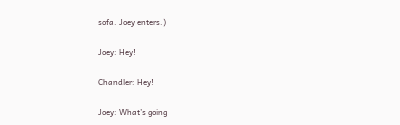sofa. Joey enters.)

Joey: Hey!

Chandler: Hey!

Joey: What’s going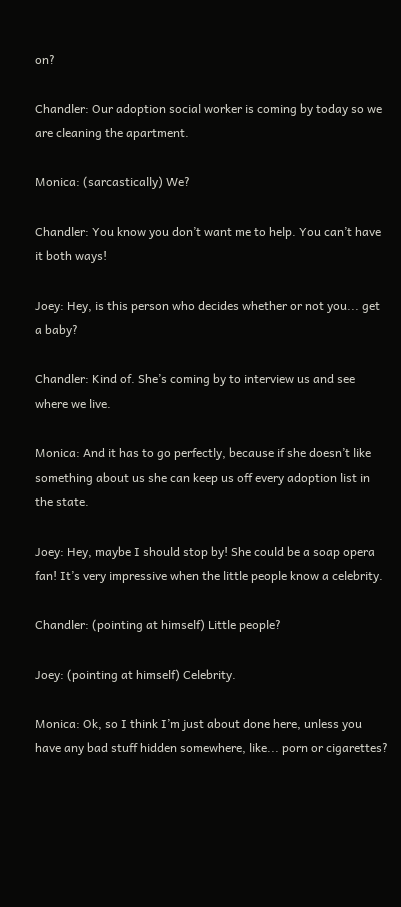on?

Chandler: Our adoption social worker is coming by today so we are cleaning the apartment.

Monica: (sarcastically) We?

Chandler: You know you don’t want me to help. You can’t have it both ways!

Joey: Hey, is this person who decides whether or not you... get a baby?

Chandler: Kind of. She’s coming by to interview us and see where we live.

Monica: And it has to go perfectly, because if she doesn’t like something about us she can keep us off every adoption list in the state.

Joey: Hey, maybe I should stop by! She could be a soap opera fan! It’s very impressive when the little people know a celebrity.

Chandler: (pointing at himself) Little people?

Joey: (pointing at himself) Celebrity.

Monica: Ok, so I think I’m just about done here, unless you have any bad stuff hidden somewhere, like... porn or cigarettes?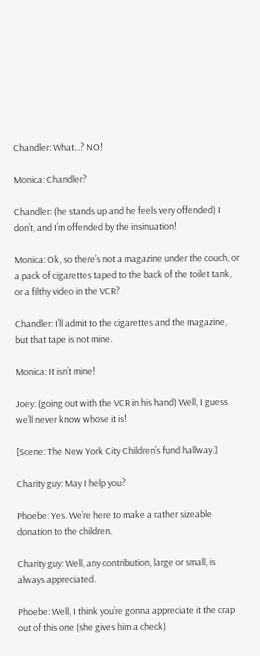Chandler: What...? NO!

Monica: Chandler?

Chandler: (he stands up and he feels very offended) I don’t, and I’m offended by the insinuation!

Monica: Ok, so there’s not a magazine under the couch, or a pack of cigarettes taped to the back of the toilet tank, or a filthy video in the VCR?

Chandler: I’ll admit to the cigarettes and the magazine, but that tape is not mine.

Monica: It isn’t mine!

Joey: (going out with the VCR in his hand) Well, I guess we’ll never know whose it is!

[Scene: The New York City Children’s fund hallway.]

Charity guy: May I help you?

Phoebe: Yes. We’re here to make a rather sizeable donation to the children.

Charity guy: Well, any contribution, large or small, is always appreciated.

Phoebe: Well, I think you’re gonna appreciate it the crap out of this one (she gives him a check)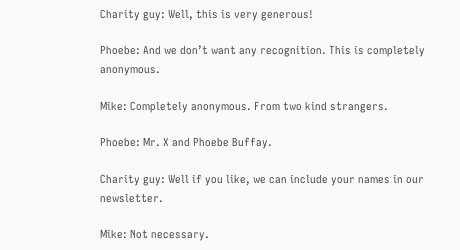Charity guy: Well, this is very generous!

Phoebe: And we don’t want any recognition. This is completely anonymous.

Mike: Completely anonymous. From two kind strangers.

Phoebe: Mr. X and Phoebe Buffay.

Charity guy: Well if you like, we can include your names in our newsletter.

Mike: Not necessary.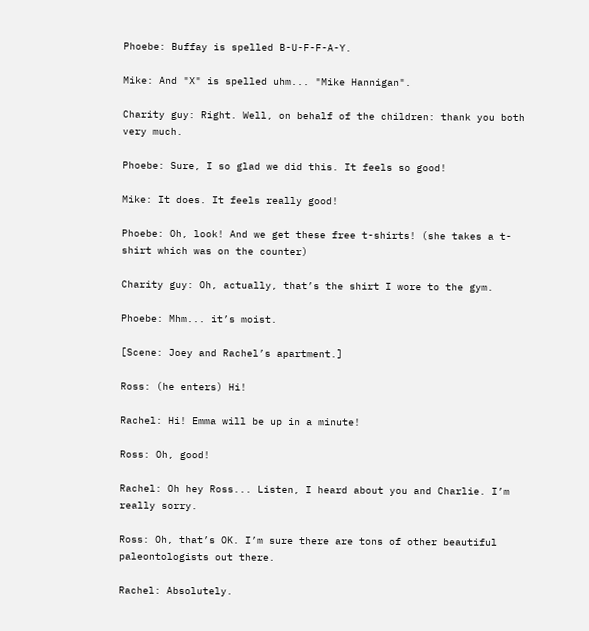Phoebe: Buffay is spelled B-U-F-F-A-Y.

Mike: And "X" is spelled uhm... "Mike Hannigan".

Charity guy: Right. Well, on behalf of the children: thank you both very much.

Phoebe: Sure, I so glad we did this. It feels so good!

Mike: It does. It feels really good!

Phoebe: Oh, look! And we get these free t-shirts! (she takes a t-shirt which was on the counter)

Charity guy: Oh, actually, that’s the shirt I wore to the gym.

Phoebe: Mhm... it’s moist.

[Scene: Joey and Rachel’s apartment.]

Ross: (he enters) Hi!

Rachel: Hi! Emma will be up in a minute!

Ross: Oh, good!

Rachel: Oh hey Ross... Listen, I heard about you and Charlie. I’m really sorry.

Ross: Oh, that’s OK. I’m sure there are tons of other beautiful paleontologists out there.

Rachel: Absolutely.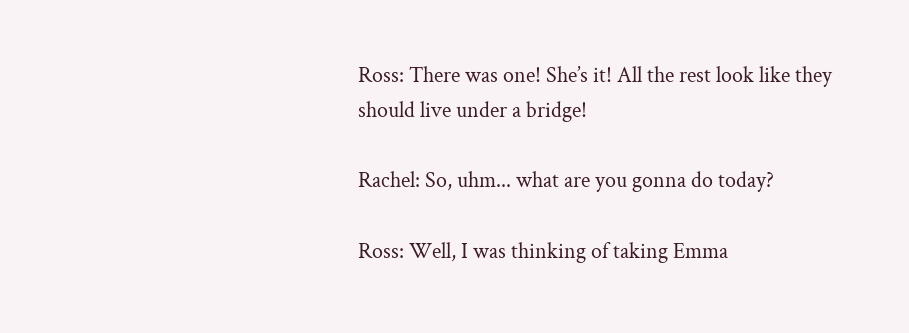Ross: There was one! She’s it! All the rest look like they should live under a bridge!

Rachel: So, uhm... what are you gonna do today?

Ross: Well, I was thinking of taking Emma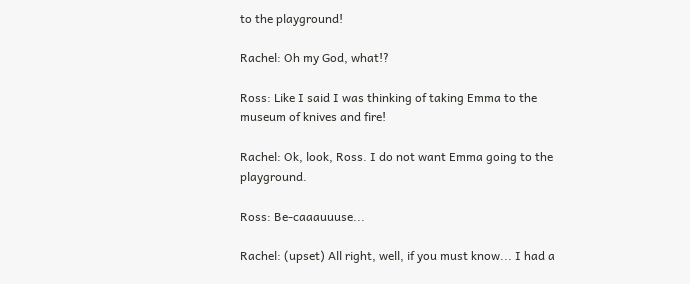to the playground!

Rachel: Oh my God, what!?

Ross: Like I said I was thinking of taking Emma to the museum of knives and fire!

Rachel: Ok, look, Ross. I do not want Emma going to the playground.

Ross: Be-caaauuuse...

Rachel: (upset) All right, well, if you must know... I had a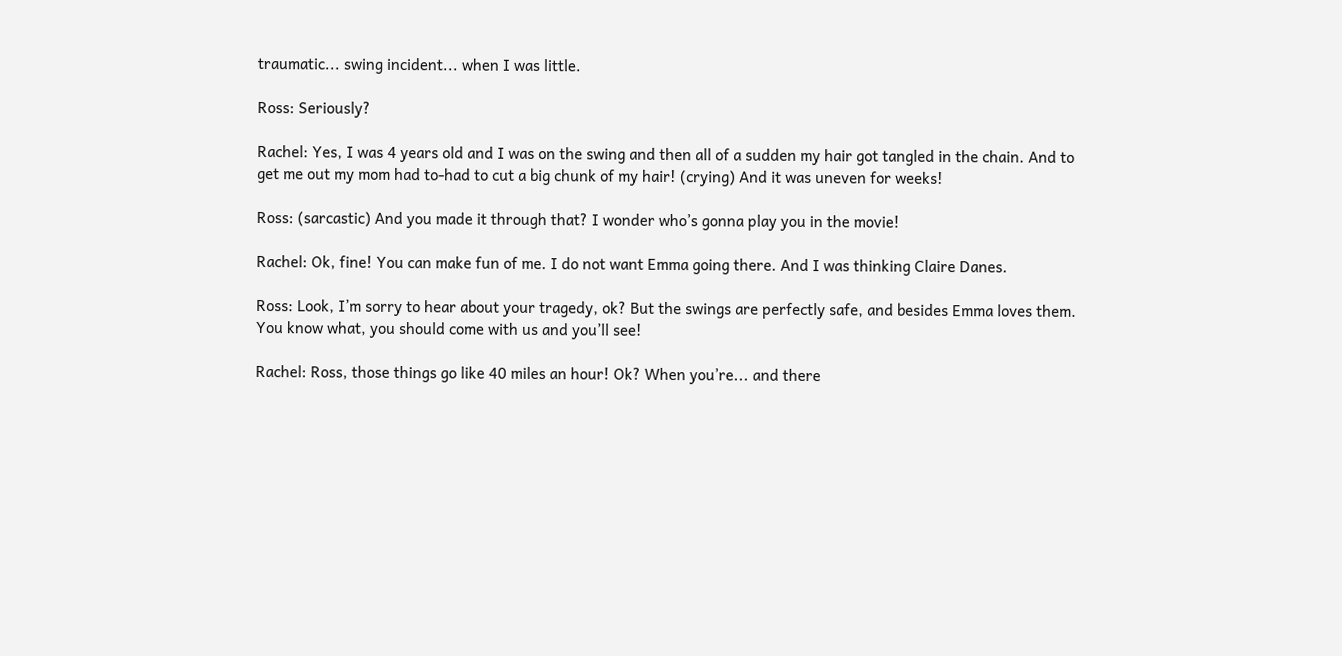traumatic... swing incident... when I was little.

Ross: Seriously?

Rachel: Yes, I was 4 years old and I was on the swing and then all of a sudden my hair got tangled in the chain. And to get me out my mom had to-had to cut a big chunk of my hair! (crying) And it was uneven for weeks!

Ross: (sarcastic) And you made it through that? I wonder who’s gonna play you in the movie!

Rachel: Ok, fine! You can make fun of me. I do not want Emma going there. And I was thinking Claire Danes.

Ross: Look, I’m sorry to hear about your tragedy, ok? But the swings are perfectly safe, and besides Emma loves them. You know what, you should come with us and you’ll see!

Rachel: Ross, those things go like 40 miles an hour! Ok? When you’re... and there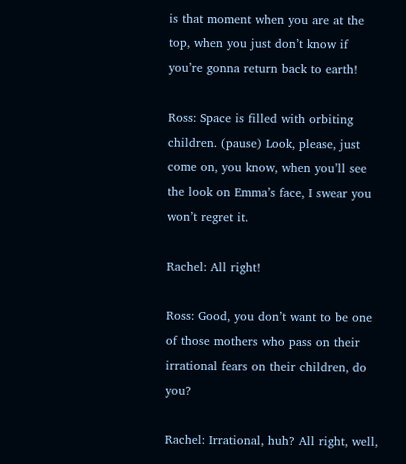is that moment when you are at the top, when you just don’t know if you’re gonna return back to earth!

Ross: Space is filled with orbiting children. (pause) Look, please, just come on, you know, when you’ll see the look on Emma’s face, I swear you won’t regret it.

Rachel: All right!

Ross: Good, you don’t want to be one of those mothers who pass on their irrational fears on their children, do you?

Rachel: Irrational, huh? All right, well,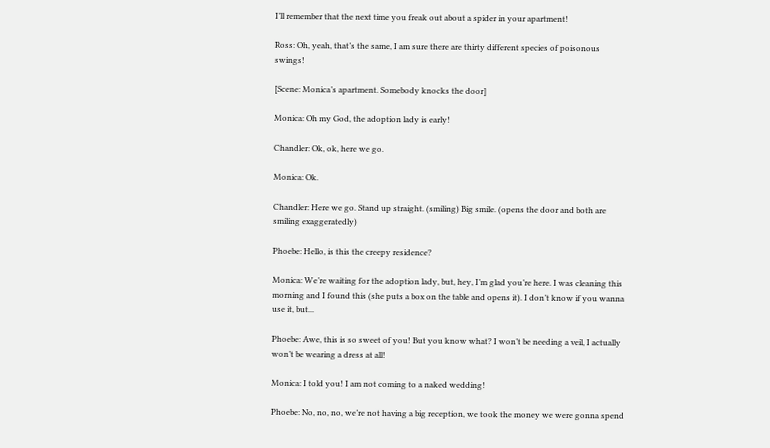I’ll remember that the next time you freak out about a spider in your apartment!

Ross: Oh, yeah, that’s the same, I am sure there are thirty different species of poisonous swings!

[Scene: Monica’s apartment. Somebody knocks the door]

Monica: Oh my God, the adoption lady is early!

Chandler: Ok, ok, here we go.

Monica: Ok.

Chandler: Here we go. Stand up straight. (smiling) Big smile. (opens the door and both are smiling exaggeratedly)

Phoebe: Hello, is this the creepy residence?

Monica: We’re waiting for the adoption lady, but, hey, I’m glad you’re here. I was cleaning this morning and I found this (she puts a box on the table and opens it). I don’t know if you wanna use it, but...

Phoebe: Awe, this is so sweet of you! But you know what? I won’t be needing a veil, I actually won’t be wearing a dress at all!

Monica: I told you! I am not coming to a naked wedding!

Phoebe: No, no, no, we’re not having a big reception, we took the money we were gonna spend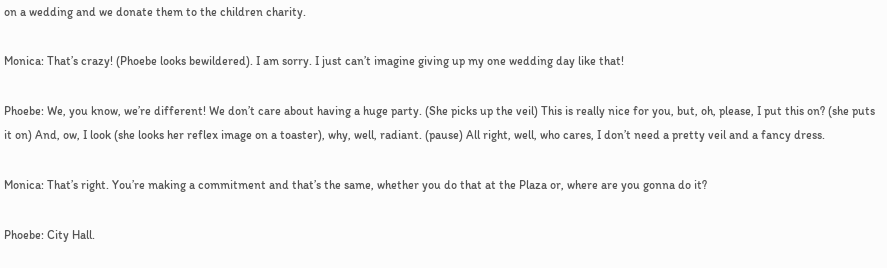on a wedding and we donate them to the children charity.

Monica: That’s crazy! (Phoebe looks bewildered). I am sorry. I just can’t imagine giving up my one wedding day like that!

Phoebe: We, you know, we’re different! We don’t care about having a huge party. (She picks up the veil) This is really nice for you, but, oh, please, I put this on? (she puts it on) And, ow, I look (she looks her reflex image on a toaster), why, well, radiant. (pause) All right, well, who cares, I don’t need a pretty veil and a fancy dress.

Monica: That’s right. You’re making a commitment and that’s the same, whether you do that at the Plaza or, where are you gonna do it?

Phoebe: City Hall.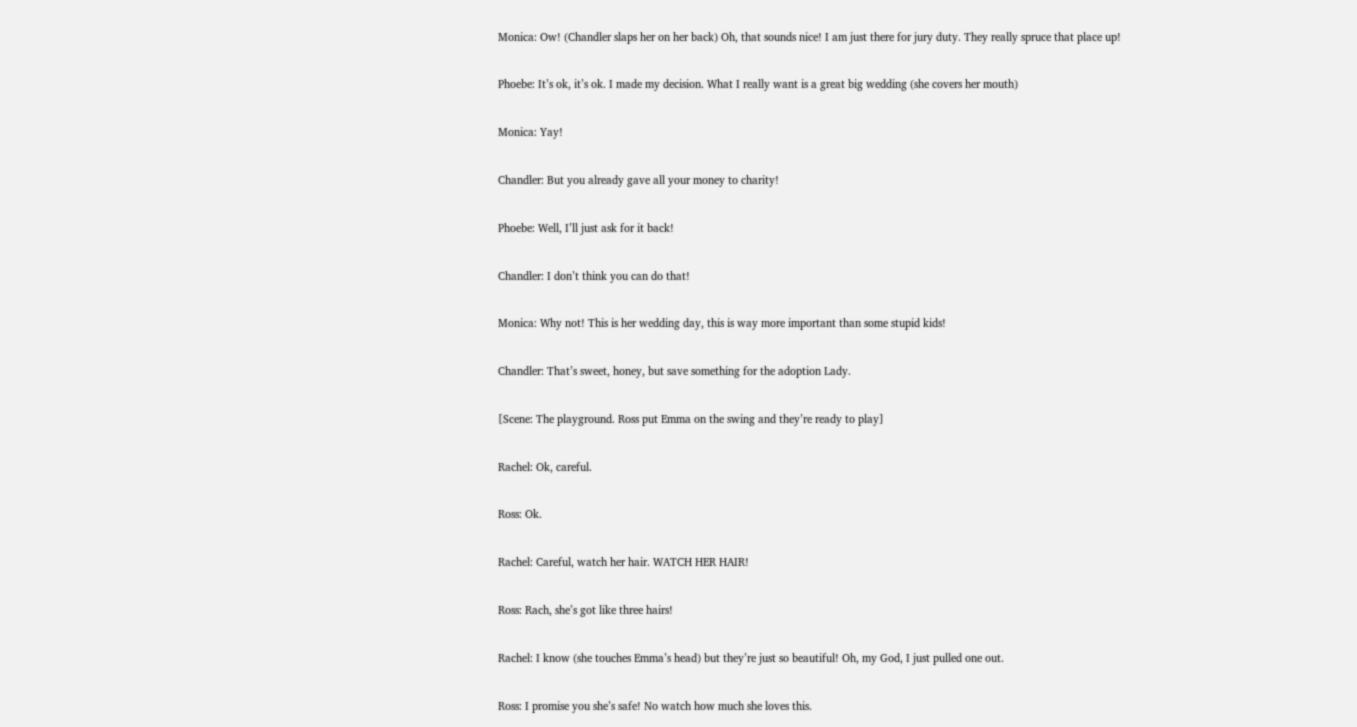Monica: Ow! (Chandler slaps her on her back) Oh, that sounds nice! I am just there for jury duty. They really spruce that place up!

Phoebe: It’s ok, it’s ok. I made my decision. What I really want is a great big wedding (she covers her mouth)

Monica: Yay!

Chandler: But you already gave all your money to charity!

Phoebe: Well, I’ll just ask for it back!

Chandler: I don’t think you can do that!

Monica: Why not! This is her wedding day, this is way more important than some stupid kids!

Chandler: That’s sweet, honey, but save something for the adoption Lady.

[Scene: The playground. Ross put Emma on the swing and they’re ready to play]

Rachel: Ok, careful.

Ross: Ok.

Rachel: Careful, watch her hair. WATCH HER HAIR!

Ross: Rach, she’s got like three hairs!

Rachel: I know (she touches Emma’s head) but they’re just so beautiful! Oh, my God, I just pulled one out.

Ross: I promise you she’s safe! No watch how much she loves this.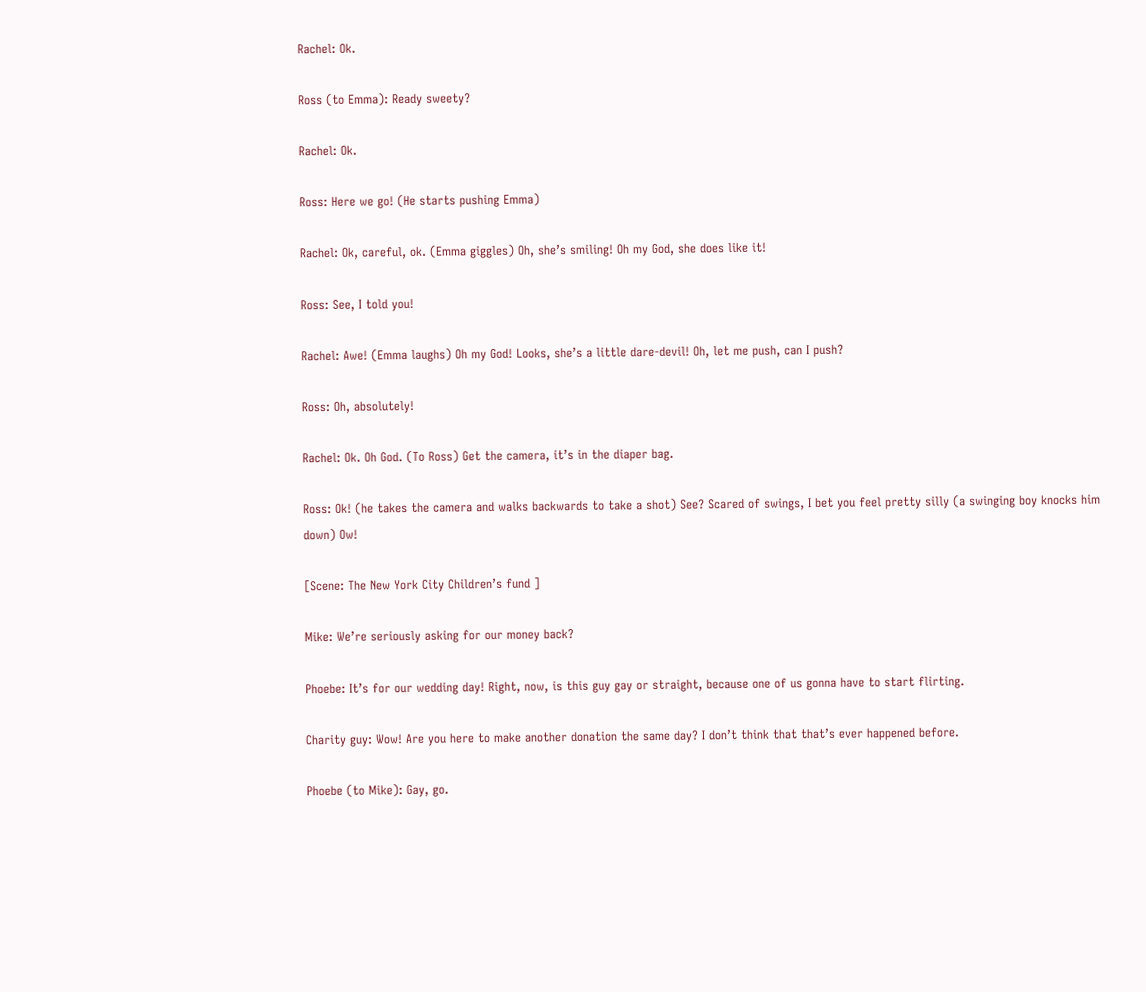Rachel: Ok.

Ross (to Emma): Ready sweety?

Rachel: Ok.

Ross: Here we go! (He starts pushing Emma)

Rachel: Ok, careful, ok. (Emma giggles) Oh, she’s smiling! Oh my God, she does like it!

Ross: See, I told you!

Rachel: Awe! (Emma laughs) Oh my God! Looks, she’s a little dare-devil! Oh, let me push, can I push?

Ross: Oh, absolutely!

Rachel: Ok. Oh God. (To Ross) Get the camera, it’s in the diaper bag.

Ross: Ok! (he takes the camera and walks backwards to take a shot) See? Scared of swings, I bet you feel pretty silly (a swinging boy knocks him down) Ow!

[Scene: The New York City Children’s fund ]

Mike: We’re seriously asking for our money back?

Phoebe: It’s for our wedding day! Right, now, is this guy gay or straight, because one of us gonna have to start flirting.

Charity guy: Wow! Are you here to make another donation the same day? I don’t think that that’s ever happened before.

Phoebe (to Mike): Gay, go.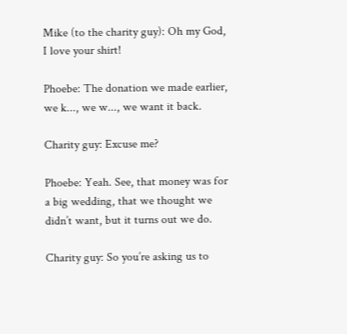Mike (to the charity guy): Oh my God, I love your shirt!

Phoebe: The donation we made earlier, we k..., we w..., we want it back.

Charity guy: Excuse me?

Phoebe: Yeah. See, that money was for a big wedding, that we thought we didn’t want, but it turns out we do.

Charity guy: So you’re asking us to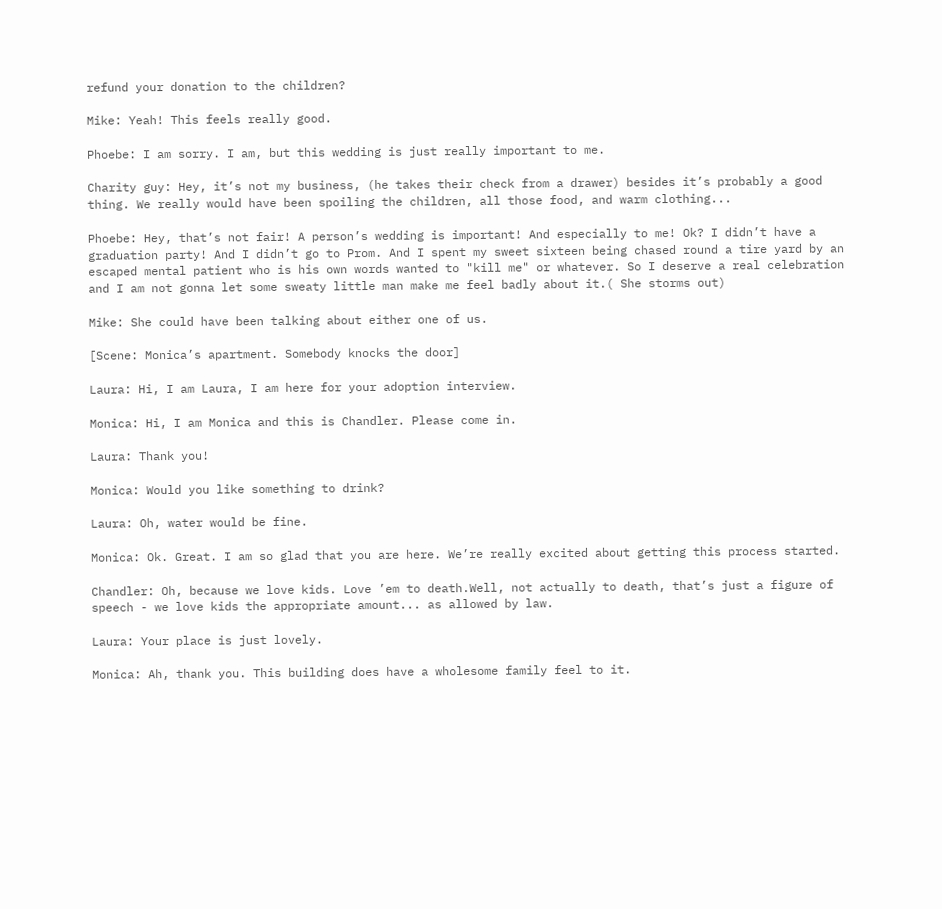refund your donation to the children?

Mike: Yeah! This feels really good.

Phoebe: I am sorry. I am, but this wedding is just really important to me.

Charity guy: Hey, it’s not my business, (he takes their check from a drawer) besides it’s probably a good thing. We really would have been spoiling the children, all those food, and warm clothing...

Phoebe: Hey, that’s not fair! A person’s wedding is important! And especially to me! Ok? I didn’t have a graduation party! And I didn’t go to Prom. And I spent my sweet sixteen being chased round a tire yard by an escaped mental patient who is his own words wanted to "kill me" or whatever. So I deserve a real celebration and I am not gonna let some sweaty little man make me feel badly about it.( She storms out)

Mike: She could have been talking about either one of us.

[Scene: Monica’s apartment. Somebody knocks the door]

Laura: Hi, I am Laura, I am here for your adoption interview.

Monica: Hi, I am Monica and this is Chandler. Please come in.

Laura: Thank you!

Monica: Would you like something to drink?

Laura: Oh, water would be fine.

Monica: Ok. Great. I am so glad that you are here. We’re really excited about getting this process started.

Chandler: Oh, because we love kids. Love ’em to death.Well, not actually to death, that’s just a figure of speech - we love kids the appropriate amount... as allowed by law.

Laura: Your place is just lovely.

Monica: Ah, thank you. This building does have a wholesome family feel to it.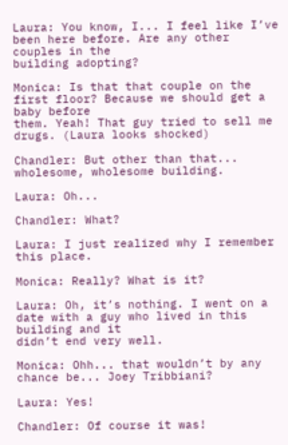Laura: You know, I... I feel like I’ve been here before. Are any other couples in the
building adopting?

Monica: Is that that couple on the first floor? Because we should get a baby before
them. Yeah! That guy tried to sell me drugs. (Laura looks shocked)

Chandler: But other than that... wholesome, wholesome building.

Laura: Oh...

Chandler: What?

Laura: I just realized why I remember this place.

Monica: Really? What is it?

Laura: Oh, it’s nothing. I went on a date with a guy who lived in this building and it
didn’t end very well.

Monica: Ohh... that wouldn’t by any chance be... Joey Tribbiani?

Laura: Yes!

Chandler: Of course it was!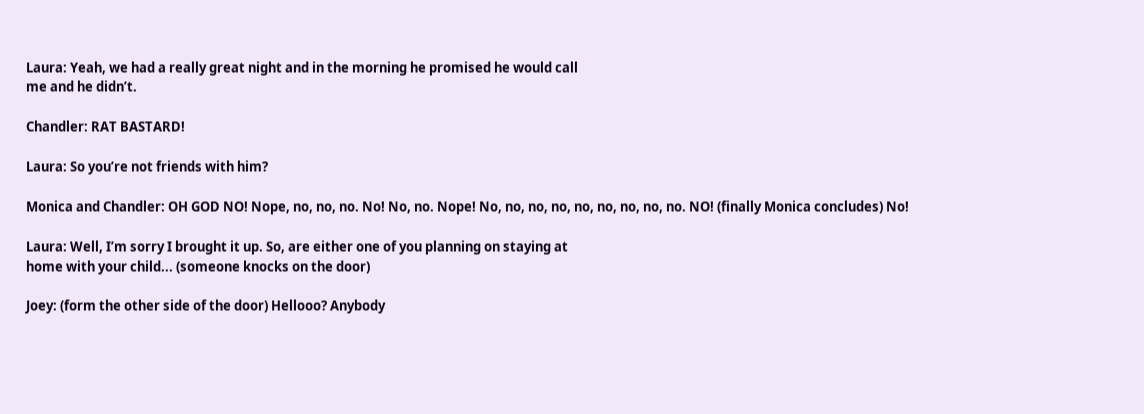Laura: Yeah, we had a really great night and in the morning he promised he would call
me and he didn’t.

Chandler: RAT BASTARD!

Laura: So you’re not friends with him?

Monica and Chandler: OH GOD NO! Nope, no, no, no. No! No, no. Nope! No, no, no, no, no, no, no, no, no. NO! (finally Monica concludes) No!

Laura: Well, I’m sorry I brought it up. So, are either one of you planning on staying at
home with your child... (someone knocks on the door)

Joey: (form the other side of the door) Hellooo? Anybody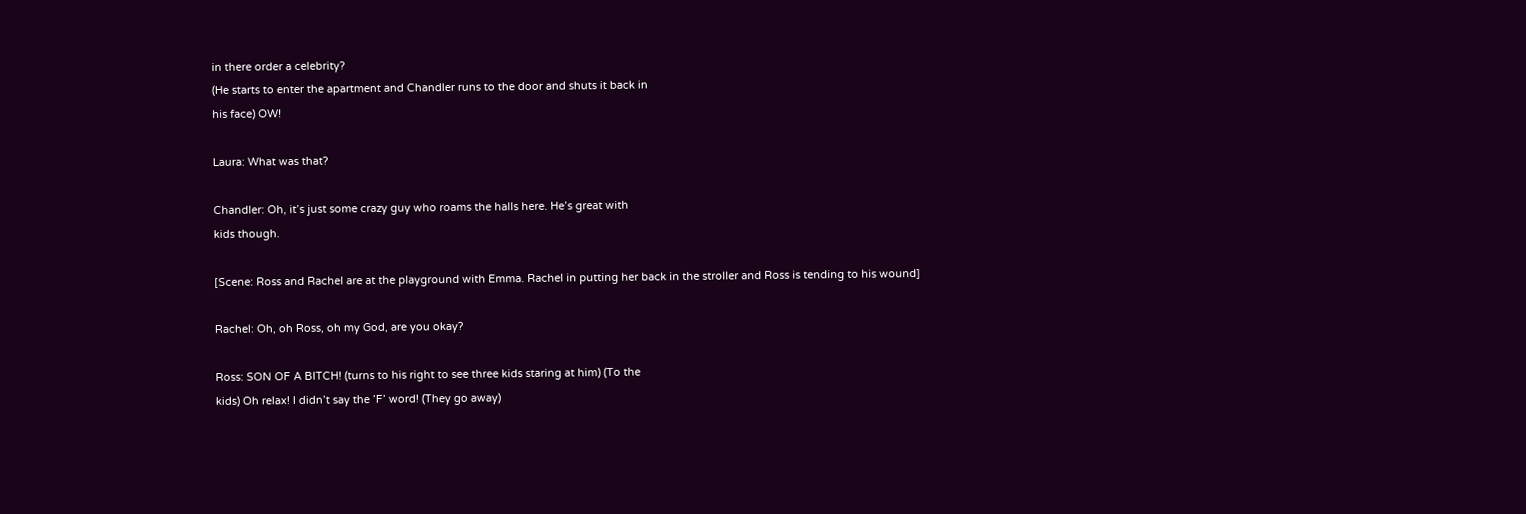in there order a celebrity?
(He starts to enter the apartment and Chandler runs to the door and shuts it back in
his face) OW!

Laura: What was that?

Chandler: Oh, it’s just some crazy guy who roams the halls here. He’s great with
kids though.

[Scene: Ross and Rachel are at the playground with Emma. Rachel in putting her back in the stroller and Ross is tending to his wound]

Rachel: Oh, oh Ross, oh my God, are you okay?

Ross: SON OF A BITCH! (turns to his right to see three kids staring at him) (To the
kids) Oh relax! I didn’t say the ’F’ word! (They go away)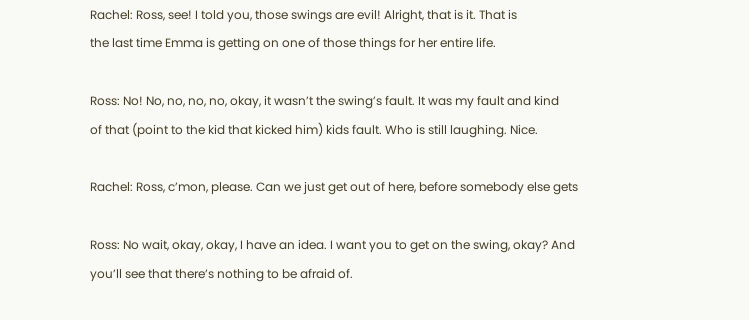Rachel: Ross, see! I told you, those swings are evil! Alright, that is it. That is
the last time Emma is getting on one of those things for her entire life.

Ross: No! No, no, no, no, okay, it wasn’t the swing’s fault. It was my fault and kind
of that (point to the kid that kicked him) kids fault. Who is still laughing. Nice.

Rachel: Ross, c’mon, please. Can we just get out of here, before somebody else gets

Ross: No wait, okay, okay, I have an idea. I want you to get on the swing, okay? And
you’ll see that there’s nothing to be afraid of.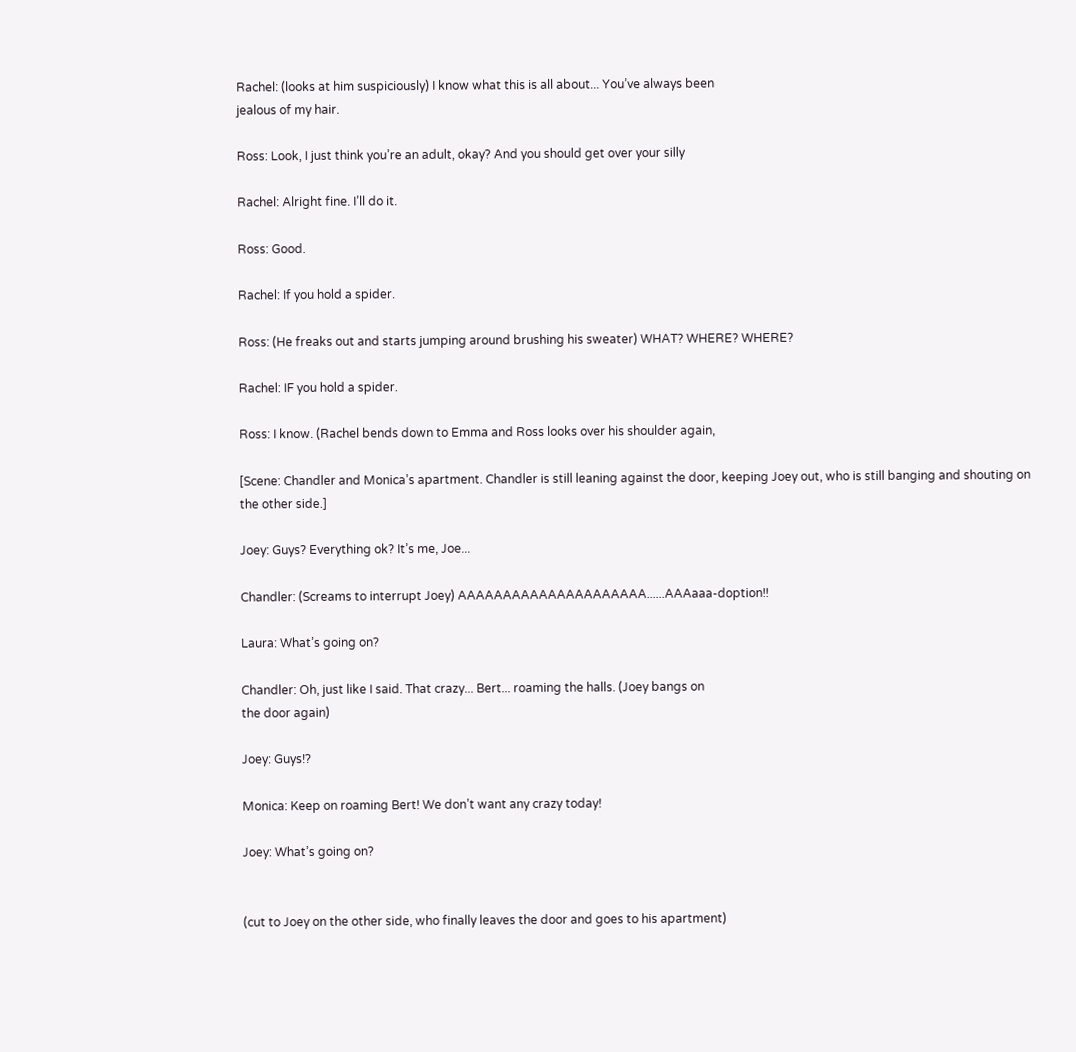Rachel: (looks at him suspiciously) I know what this is all about... You’ve always been
jealous of my hair.

Ross: Look, I just think you’re an adult, okay? And you should get over your silly

Rachel: Alright fine. I’ll do it.

Ross: Good.

Rachel: If you hold a spider.

Ross: (He freaks out and starts jumping around brushing his sweater) WHAT? WHERE? WHERE?

Rachel: IF you hold a spider.

Ross: I know. (Rachel bends down to Emma and Ross looks over his shoulder again,

[Scene: Chandler and Monica’s apartment. Chandler is still leaning against the door, keeping Joey out, who is still banging and shouting on the other side.]

Joey: Guys? Everything ok? It’s me, Joe...

Chandler: (Screams to interrupt Joey) AAAAAAAAAAAAAAAAAAAAA......AAAaaa-doption!!

Laura: What’s going on?

Chandler: Oh, just like I said. That crazy... Bert... roaming the halls. (Joey bangs on
the door again)

Joey: Guys!?

Monica: Keep on roaming Bert! We don’t want any crazy today!

Joey: What’s going on?


(cut to Joey on the other side, who finally leaves the door and goes to his apartment)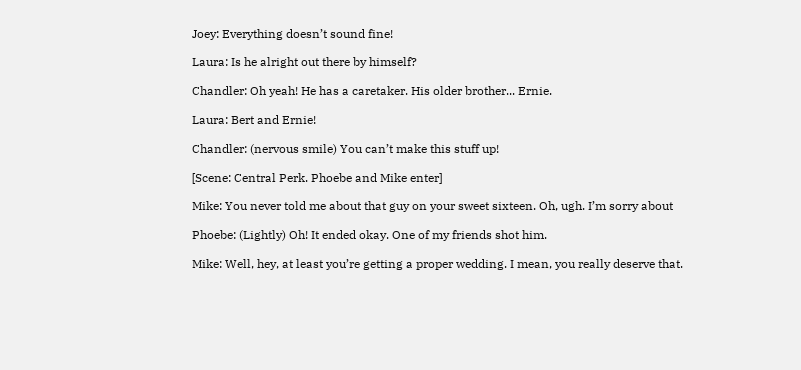Joey: Everything doesn’t sound fine!

Laura: Is he alright out there by himself?

Chandler: Oh yeah! He has a caretaker. His older brother... Ernie.

Laura: Bert and Ernie!

Chandler: (nervous smile) You can’t make this stuff up!

[Scene: Central Perk. Phoebe and Mike enter]

Mike: You never told me about that guy on your sweet sixteen. Oh, ugh. I’m sorry about

Phoebe: (Lightly) Oh! It ended okay. One of my friends shot him.

Mike: Well, hey, at least you’re getting a proper wedding. I mean, you really deserve that.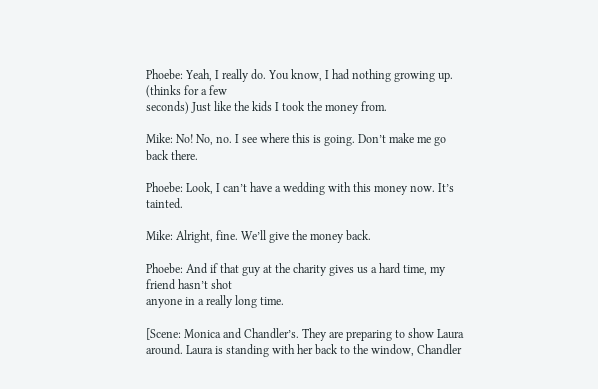Phoebe: Yeah, I really do. You know, I had nothing growing up. (thinks for a few
seconds) Just like the kids I took the money from.

Mike: No! No, no. I see where this is going. Don’t make me go back there.

Phoebe: Look, I can’t have a wedding with this money now. It’s tainted.

Mike: Alright, fine. We’ll give the money back.

Phoebe: And if that guy at the charity gives us a hard time, my friend hasn’t shot
anyone in a really long time.

[Scene: Monica and Chandler’s. They are preparing to show Laura around. Laura is standing with her back to the window, Chandler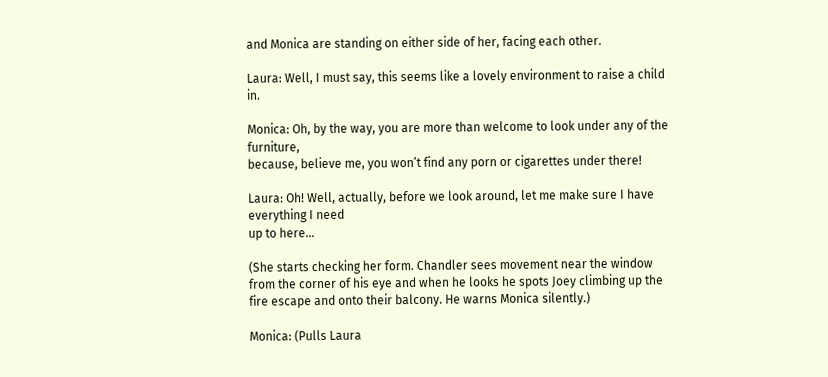and Monica are standing on either side of her, facing each other.

Laura: Well, I must say, this seems like a lovely environment to raise a child in.

Monica: Oh, by the way, you are more than welcome to look under any of the furniture,
because, believe me, you won’t find any porn or cigarettes under there!

Laura: Oh! Well, actually, before we look around, let me make sure I have everything I need
up to here...

(She starts checking her form. Chandler sees movement near the window from the corner of his eye and when he looks he spots Joey climbing up the fire escape and onto their balcony. He warns Monica silently.)

Monica: (Pulls Laura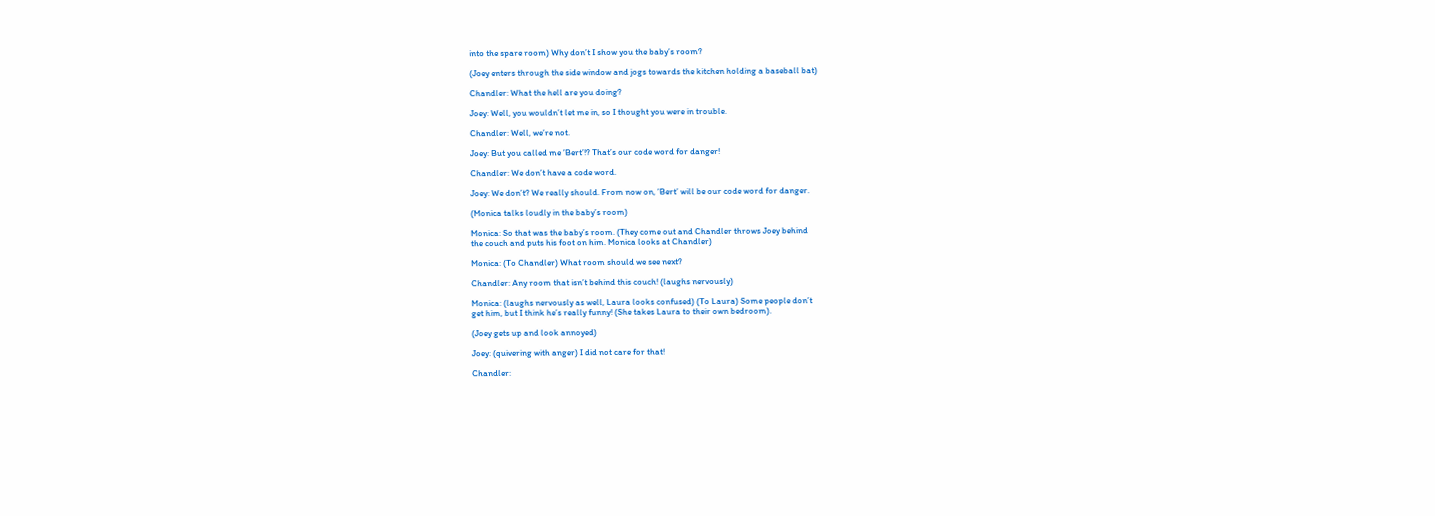into the spare room) Why don’t I show you the baby’s room?

(Joey enters through the side window and jogs towards the kitchen holding a baseball bat)

Chandler: What the hell are you doing?

Joey: Well, you wouldn’t let me in, so I thought you were in trouble.

Chandler: Well, we’re not.

Joey: But you called me ’Bert’!? That’s our code word for danger!

Chandler: We don’t have a code word.

Joey: We don’t? We really should. From now on, ’Bert’ will be our code word for danger.

(Monica talks loudly in the baby’s room)

Monica: So that was the baby’s room. (They come out and Chandler throws Joey behind
the couch and puts his foot on him. Monica looks at Chandler)

Monica: (To Chandler) What room should we see next?

Chandler: Any room that isn’t behind this couch! (laughs nervously)

Monica: (laughs nervously as well, Laura looks confused) (To Laura) Some people don’t
get him, but I think he’s really funny! (She takes Laura to their own bedroom).

(Joey gets up and look annoyed)

Joey: (quivering with anger) I did not care for that!

Chandler: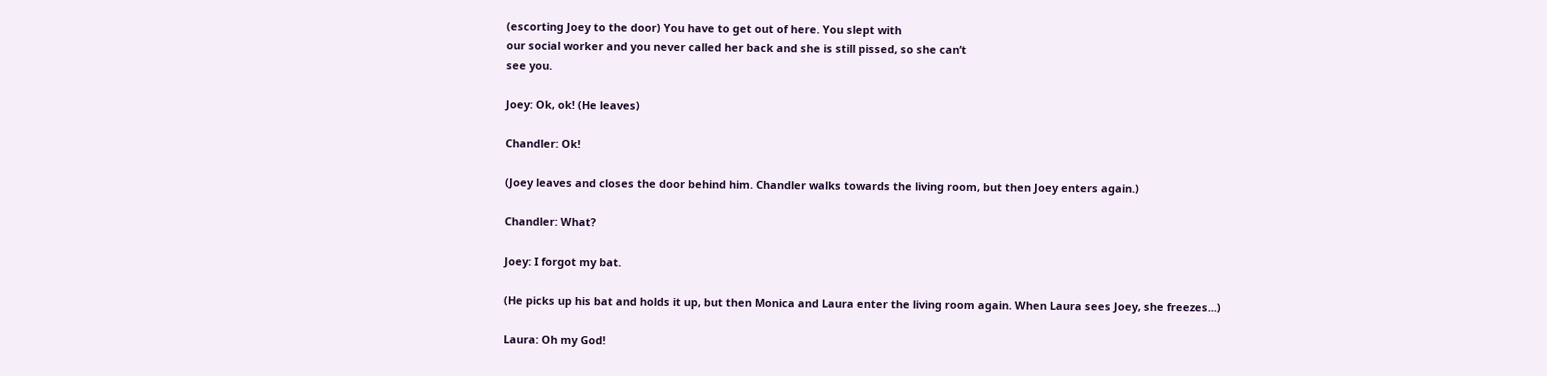(escorting Joey to the door) You have to get out of here. You slept with
our social worker and you never called her back and she is still pissed, so she can’t
see you.

Joey: Ok, ok! (He leaves)

Chandler: Ok!

(Joey leaves and closes the door behind him. Chandler walks towards the living room, but then Joey enters again.)

Chandler: What?

Joey: I forgot my bat.

(He picks up his bat and holds it up, but then Monica and Laura enter the living room again. When Laura sees Joey, she freezes...)

Laura: Oh my God!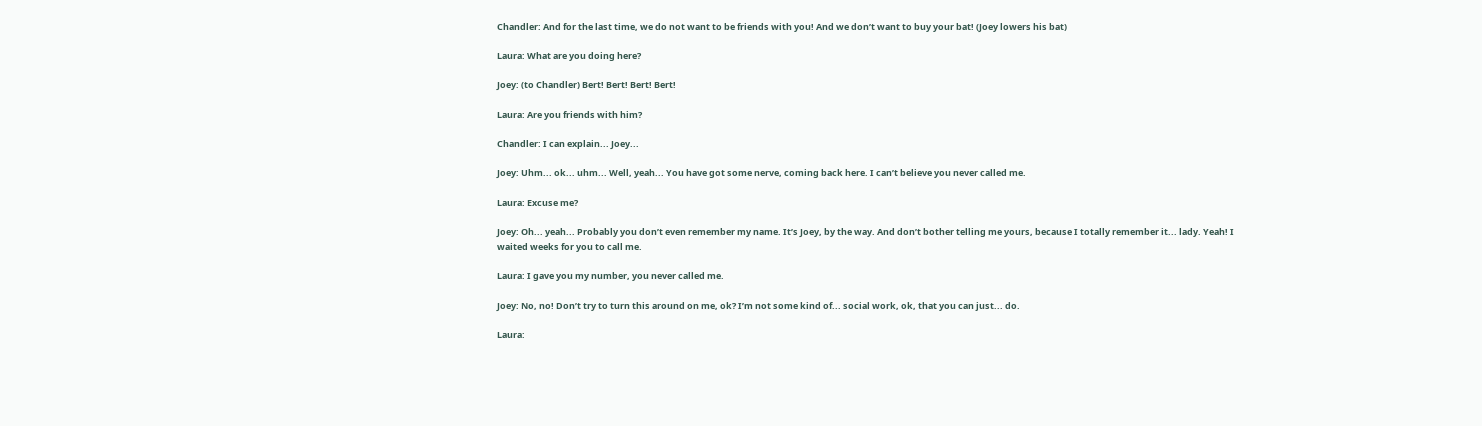Chandler: And for the last time, we do not want to be friends with you! And we don’t want to buy your bat! (Joey lowers his bat)

Laura: What are you doing here?

Joey: (to Chandler) Bert! Bert! Bert! Bert!

Laura: Are you friends with him?

Chandler: I can explain... Joey...

Joey: Uhm... ok... uhm... Well, yeah... You have got some nerve, coming back here. I can’t believe you never called me.

Laura: Excuse me?

Joey: Oh... yeah... Probably you don’t even remember my name. It’s Joey, by the way. And don’t bother telling me yours, because I totally remember it... lady. Yeah! I waited weeks for you to call me.

Laura: I gave you my number, you never called me.

Joey: No, no! Don’t try to turn this around on me, ok? I’m not some kind of... social work, ok, that you can just... do.

Laura: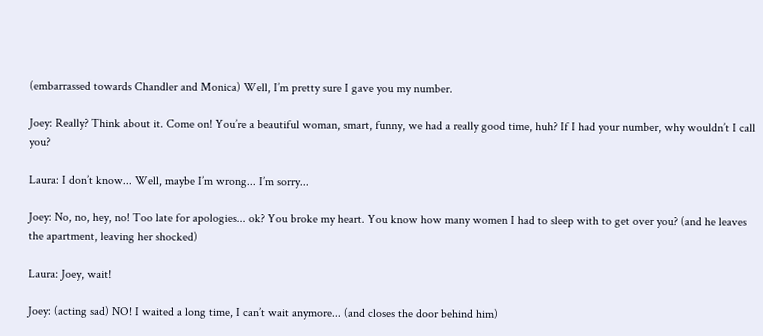(embarrassed towards Chandler and Monica) Well, I’m pretty sure I gave you my number.

Joey: Really? Think about it. Come on! You’re a beautiful woman, smart, funny, we had a really good time, huh? If I had your number, why wouldn’t I call you?

Laura: I don’t know... Well, maybe I’m wrong... I’m sorry...

Joey: No, no, hey, no! Too late for apologies... ok? You broke my heart. You know how many women I had to sleep with to get over you? (and he leaves the apartment, leaving her shocked)

Laura: Joey, wait!

Joey: (acting sad) NO! I waited a long time, I can’t wait anymore... (and closes the door behind him)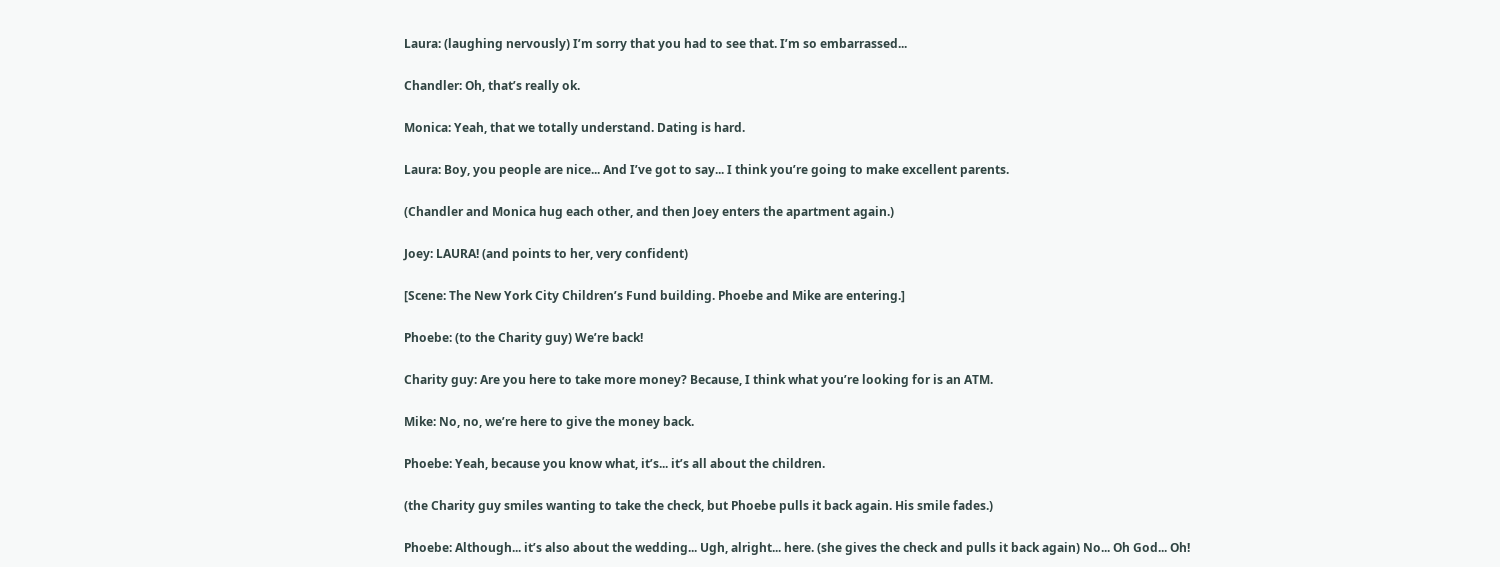Laura: (laughing nervously) I’m sorry that you had to see that. I’m so embarrassed...

Chandler: Oh, that’s really ok.

Monica: Yeah, that we totally understand. Dating is hard.

Laura: Boy, you people are nice... And I’ve got to say... I think you’re going to make excellent parents.

(Chandler and Monica hug each other, and then Joey enters the apartment again.)

Joey: LAURA! (and points to her, very confident)

[Scene: The New York City Children’s Fund building. Phoebe and Mike are entering.]

Phoebe: (to the Charity guy) We’re back!

Charity guy: Are you here to take more money? Because, I think what you’re looking for is an ATM.

Mike: No, no, we’re here to give the money back.

Phoebe: Yeah, because you know what, it’s... it’s all about the children.

(the Charity guy smiles wanting to take the check, but Phoebe pulls it back again. His smile fades.)

Phoebe: Although... it’s also about the wedding... Ugh, alright... here. (she gives the check and pulls it back again) No... Oh God... Oh!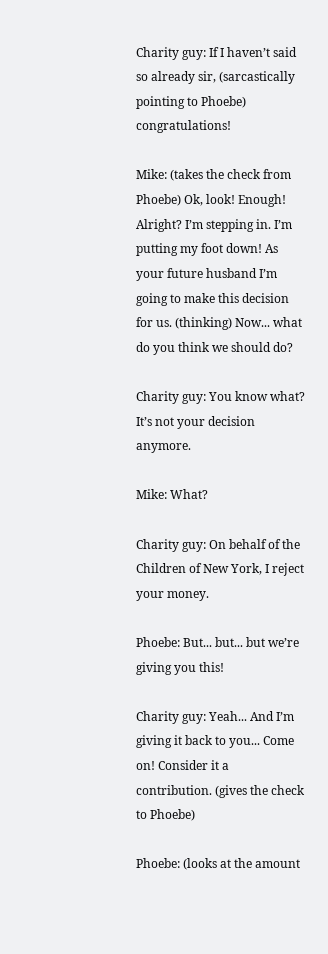Charity guy: If I haven’t said so already sir, (sarcastically pointing to Phoebe) congratulations!

Mike: (takes the check from Phoebe) Ok, look! Enough! Alright? I’m stepping in. I’m putting my foot down! As your future husband I’m going to make this decision for us. (thinking) Now... what do you think we should do?

Charity guy: You know what? It’s not your decision anymore.

Mike: What?

Charity guy: On behalf of the Children of New York, I reject your money.

Phoebe: But... but... but we’re giving you this!

Charity guy: Yeah... And I’m giving it back to you... Come on! Consider it a contribution. (gives the check to Phoebe)

Phoebe: (looks at the amount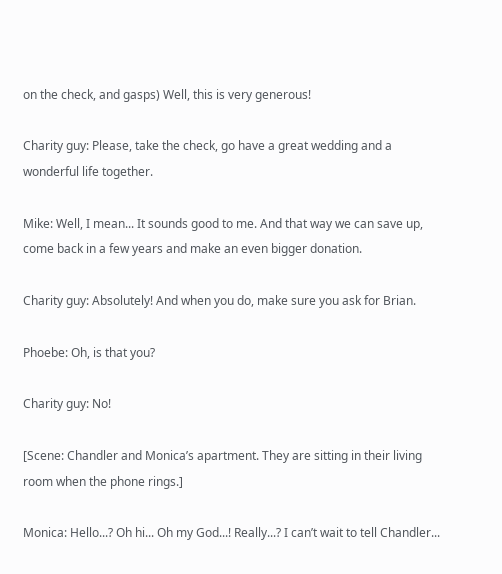on the check, and gasps) Well, this is very generous!

Charity guy: Please, take the check, go have a great wedding and a wonderful life together.

Mike: Well, I mean... It sounds good to me. And that way we can save up, come back in a few years and make an even bigger donation.

Charity guy: Absolutely! And when you do, make sure you ask for Brian.

Phoebe: Oh, is that you?

Charity guy: No!

[Scene: Chandler and Monica’s apartment. They are sitting in their living room when the phone rings.]

Monica: Hello...? Oh hi... Oh my God...! Really...? I can’t wait to tell Chandler...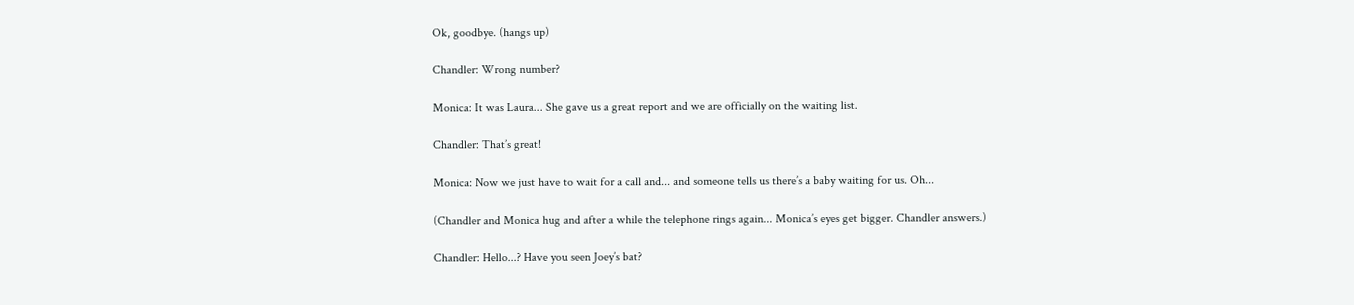Ok, goodbye. (hangs up)

Chandler: Wrong number?

Monica: It was Laura... She gave us a great report and we are officially on the waiting list.

Chandler: That’s great!

Monica: Now we just have to wait for a call and... and someone tells us there’s a baby waiting for us. Oh...

(Chandler and Monica hug and after a while the telephone rings again... Monica’s eyes get bigger. Chandler answers.)

Chandler: Hello...? Have you seen Joey’s bat?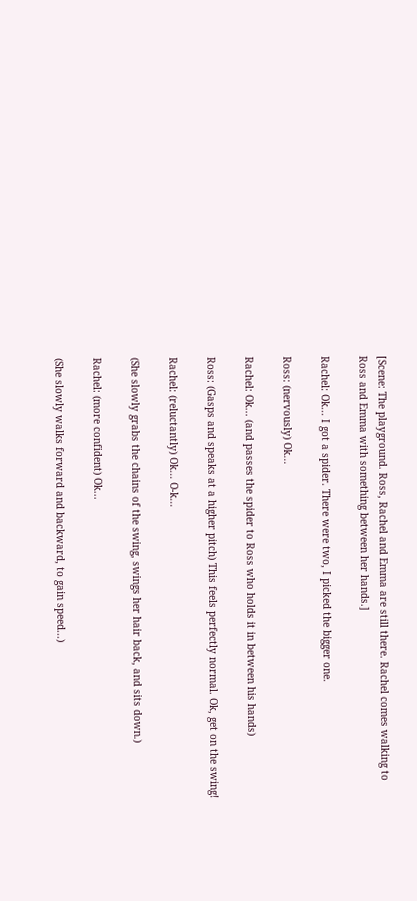[Scene: The playground. Ross, Rachel and Emma are still there. Rachel comes walking to Ross and Emma with something between her hands.]

Rachel: Ok... I got a spider. There were two, I picked the bigger one.

Ross: (nervously) Ok...

Rachel: Ok... (and passes the spider to Ross who holds it in between his hands)

Ross: (Gasps and speaks at a higher pitch) This feels perfectly normal. Ok, get on the swing!

Rachel: (reluctantly) Ok... O-k...

(She slowly grabs the chains of the swing, swings her hair back, and sits down.)

Rachel: (more confident) Ok...

(She slowly walks forward and backward, to gain speed...)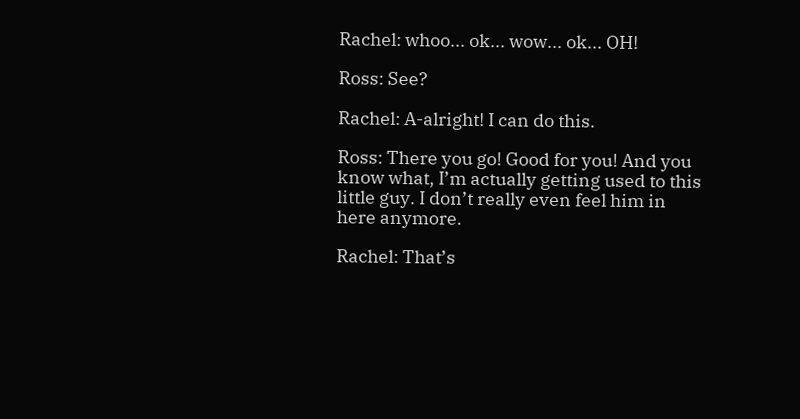Rachel: whoo... ok... wow... ok... OH!

Ross: See?

Rachel: A-alright! I can do this.

Ross: There you go! Good for you! And you know what, I’m actually getting used to this little guy. I don’t really even feel him in here anymore.

Rachel: That’s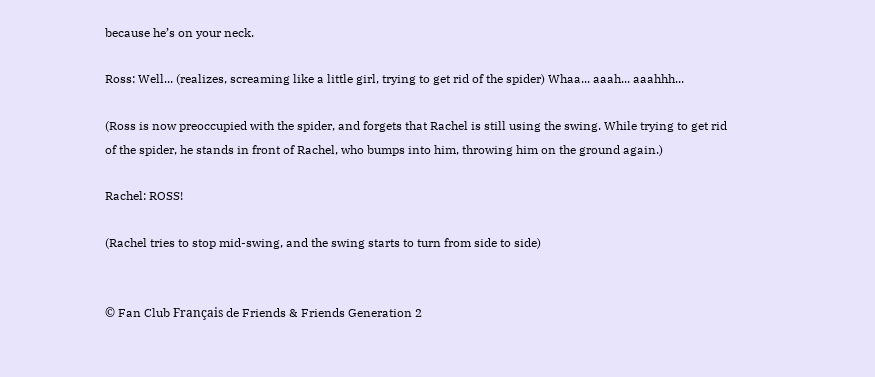because he’s on your neck.

Ross: Well... (realizes, screaming like a little girl, trying to get rid of the spider) Whaa... aaah... aaahhh...

(Ross is now preoccupied with the spider, and forgets that Rachel is still using the swing. While trying to get rid of the spider, he stands in front of Rachel, who bumps into him, throwing him on the ground again.)

Rachel: ROSS!

(Rachel tries to stop mid-swing, and the swing starts to turn from side to side)


© Fan Club Français de Friends & Friends Generation 2